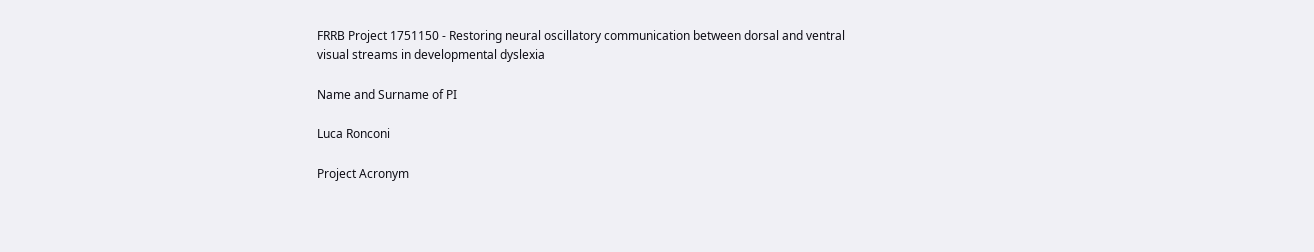FRRB Project 1751150 - Restoring neural oscillatory communication between dorsal and ventral visual streams in developmental dyslexia

Name and Surname of PI

Luca Ronconi

Project Acronym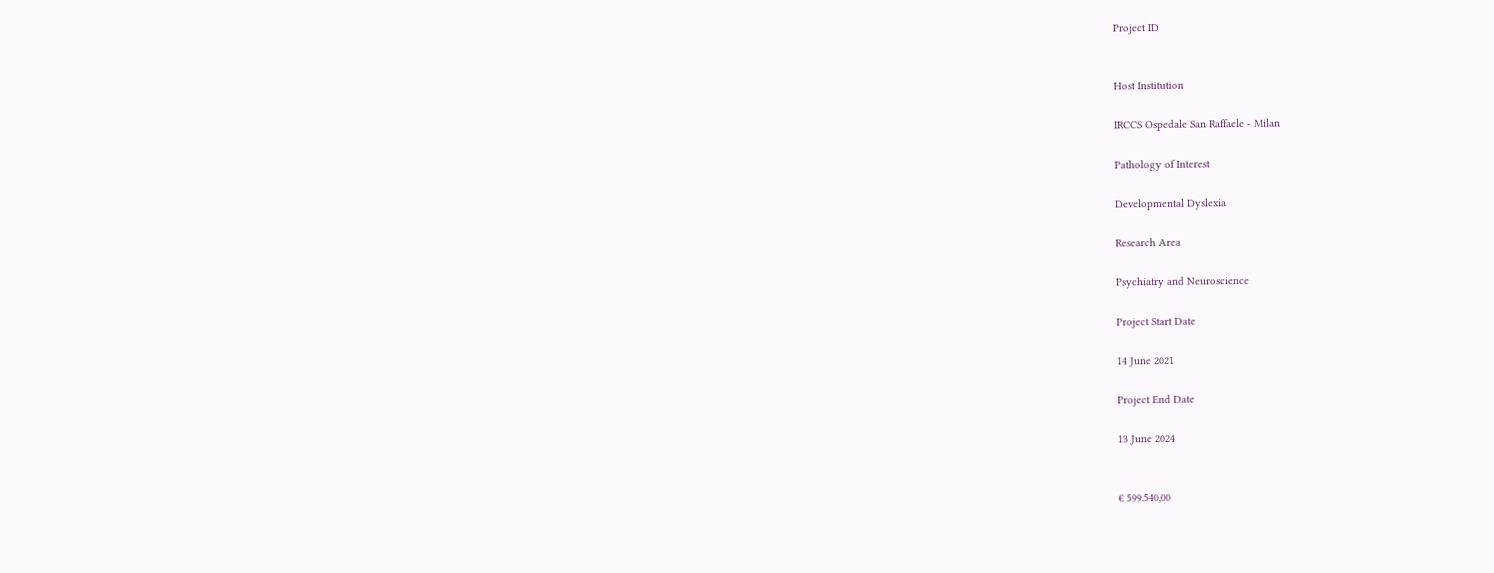Project ID


Host Institution

IRCCS Ospedale San Raffaele - Milan

Pathology of Interest

Developmental Dyslexia

Research Area

Psychiatry and Neuroscience

Project Start Date

14 June 2021

Project End Date

13 June 2024


€ 599.540,00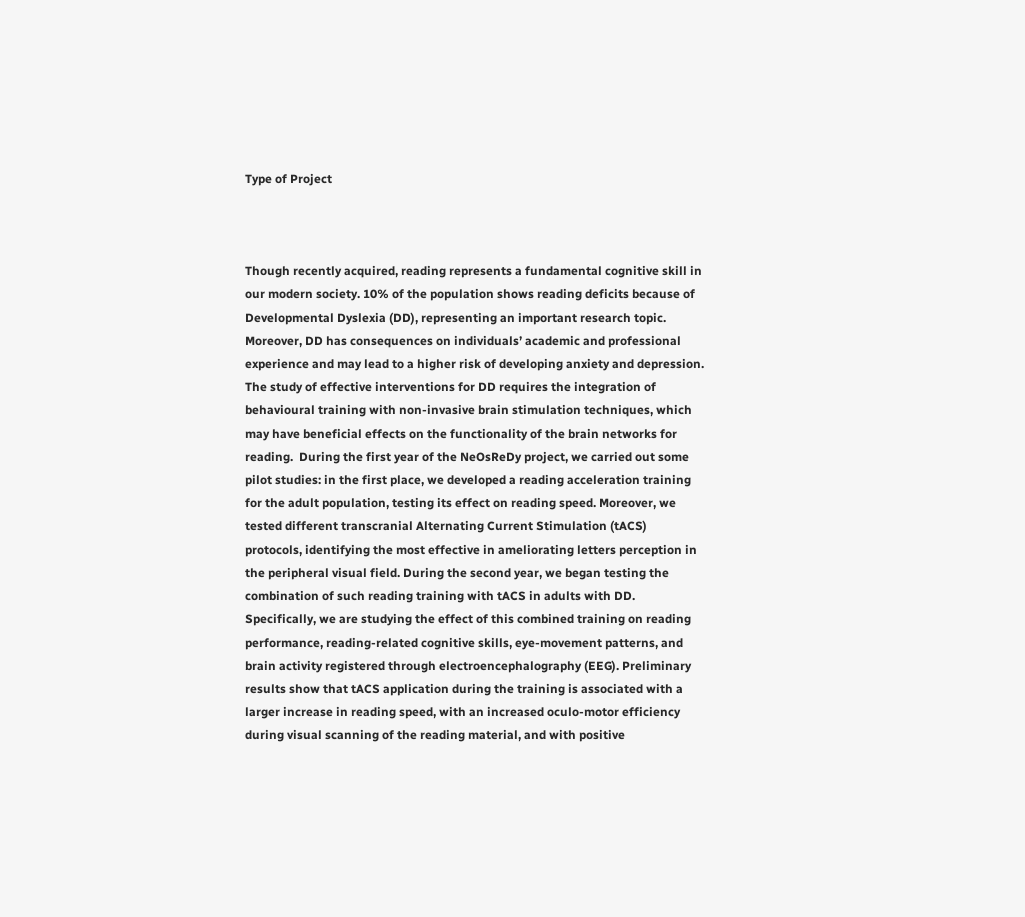Type of Project



Though recently acquired, reading represents a fundamental cognitive skill in our modern society. 10% of the population shows reading deficits because of Developmental Dyslexia (DD), representing an important research topic. Moreover, DD has consequences on individuals’ academic and professional experience and may lead to a higher risk of developing anxiety and depression. The study of effective interventions for DD requires the integration of behavioural training with non-invasive brain stimulation techniques, which may have beneficial effects on the functionality of the brain networks for reading.  During the first year of the NeOsReDy project, we carried out some pilot studies: in the first place, we developed a reading acceleration training for the adult population, testing its effect on reading speed. Moreover, we tested different transcranial Alternating Current Stimulation (tACS) protocols, identifying the most effective in ameliorating letters perception in the peripheral visual field. During the second year, we began testing the combination of such reading training with tACS in adults with DD. Specifically, we are studying the effect of this combined training on reading performance, reading-related cognitive skills, eye-movement patterns, and brain activity registered through electroencephalography (EEG). Preliminary results show that tACS application during the training is associated with a larger increase in reading speed, with an increased oculo-motor efficiency during visual scanning of the reading material, and with positive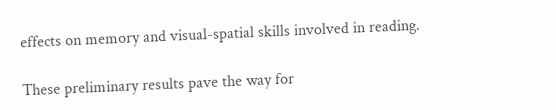effects on memory and visual-spatial skills involved in reading.

These preliminary results pave the way for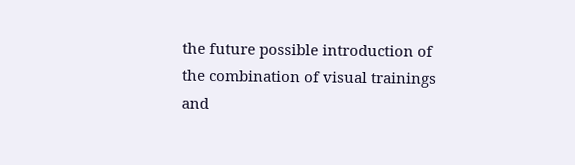the future possible introduction of the combination of visual trainings and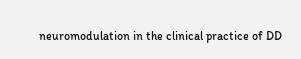neuromodulation in the clinical practice of DD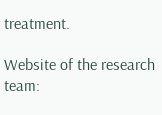treatment.

Website of the research team: